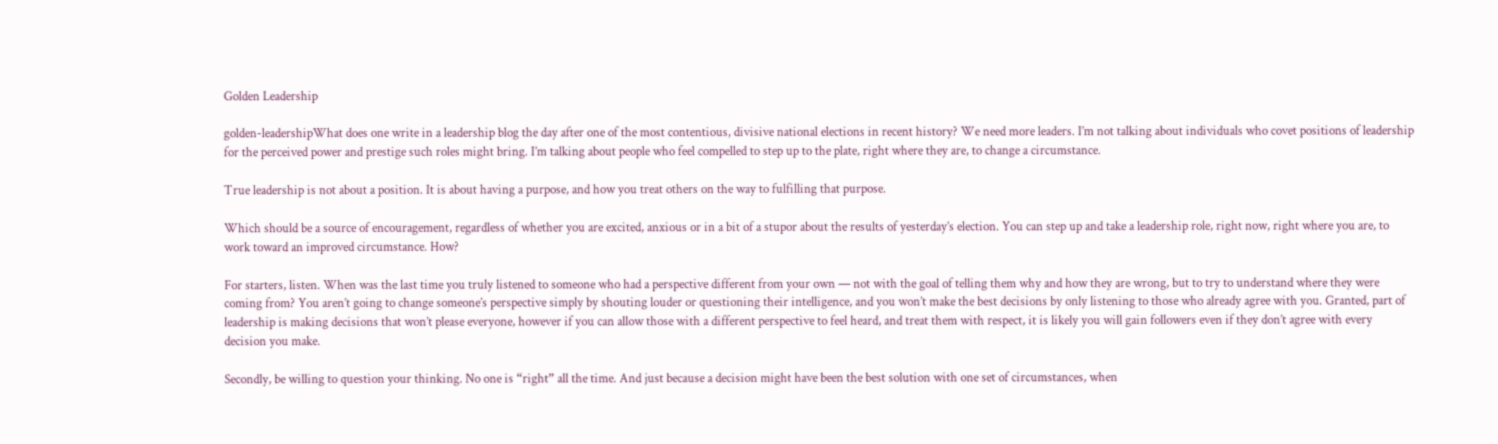Golden Leadership

golden-leadershipWhat does one write in a leadership blog the day after one of the most contentious, divisive national elections in recent history? We need more leaders. I’m not talking about individuals who covet positions of leadership for the perceived power and prestige such roles might bring. I’m talking about people who feel compelled to step up to the plate, right where they are, to change a circumstance.

True leadership is not about a position. It is about having a purpose, and how you treat others on the way to fulfilling that purpose.

Which should be a source of encouragement, regardless of whether you are excited, anxious or in a bit of a stupor about the results of yesterday’s election. You can step up and take a leadership role, right now, right where you are, to work toward an improved circumstance. How?

For starters, listen. When was the last time you truly listened to someone who had a perspective different from your own — not with the goal of telling them why and how they are wrong, but to try to understand where they were coming from? You aren’t going to change someone’s perspective simply by shouting louder or questioning their intelligence, and you won’t make the best decisions by only listening to those who already agree with you. Granted, part of leadership is making decisions that won’t please everyone, however if you can allow those with a different perspective to feel heard, and treat them with respect, it is likely you will gain followers even if they don’t agree with every decision you make.

Secondly, be willing to question your thinking. No one is “right” all the time. And just because a decision might have been the best solution with one set of circumstances, when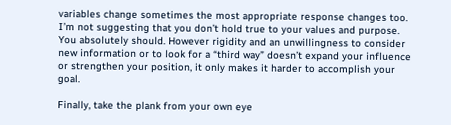variables change sometimes the most appropriate response changes too. I’m not suggesting that you don’t hold true to your values and purpose. You absolutely should. However rigidity and an unwillingness to consider new information or to look for a “third way” doesn’t expand your influence or strengthen your position, it only makes it harder to accomplish your goal.

Finally, take the plank from your own eye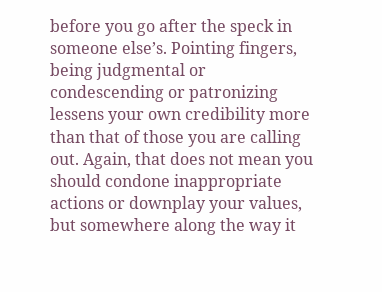before you go after the speck in someone else’s. Pointing fingers, being judgmental or condescending or patronizing lessens your own credibility more than that of those you are calling out. Again, that does not mean you should condone inappropriate actions or downplay your values, but somewhere along the way it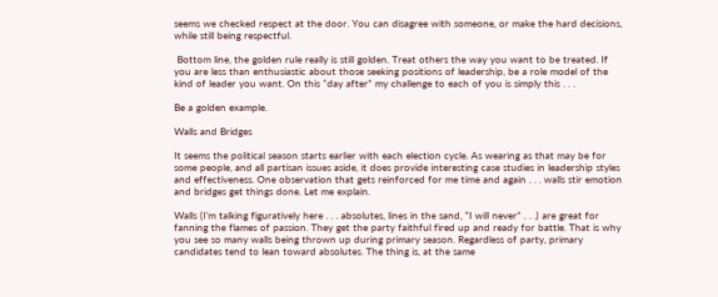seems we checked respect at the door. You can disagree with someone, or make the hard decisions, while still being respectful.

 Bottom line, the golden rule really is still golden. Treat others the way you want to be treated. If you are less than enthusiastic about those seeking positions of leadership, be a role model of the kind of leader you want. On this “day after” my challenge to each of you is simply this . . .

Be a golden example.

Walls and Bridges

It seems the political season starts earlier with each election cycle. As wearing as that may be for some people, and all partisan issues aside, it does provide interesting case studies in leadership styles and effectiveness. One observation that gets reinforced for me time and again . . . walls stir emotion and bridges get things done. Let me explain.

Walls (I’m talking figuratively here . . . absolutes, lines in the sand, “I will never” . . .) are great for fanning the flames of passion. They get the party faithful fired up and ready for battle. That is why you see so many walls being thrown up during primary season. Regardless of party, primary candidates tend to lean toward absolutes. The thing is, at the same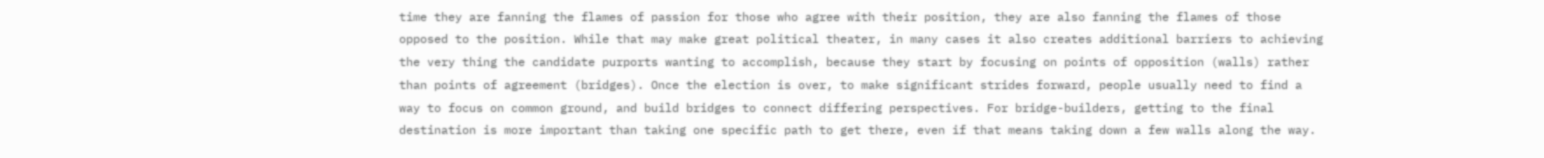time they are fanning the flames of passion for those who agree with their position, they are also fanning the flames of those opposed to the position. While that may make great political theater, in many cases it also creates additional barriers to achieving the very thing the candidate purports wanting to accomplish, because they start by focusing on points of opposition (walls) rather than points of agreement (bridges). Once the election is over, to make significant strides forward, people usually need to find a way to focus on common ground, and build bridges to connect differing perspectives. For bridge-builders, getting to the final destination is more important than taking one specific path to get there, even if that means taking down a few walls along the way.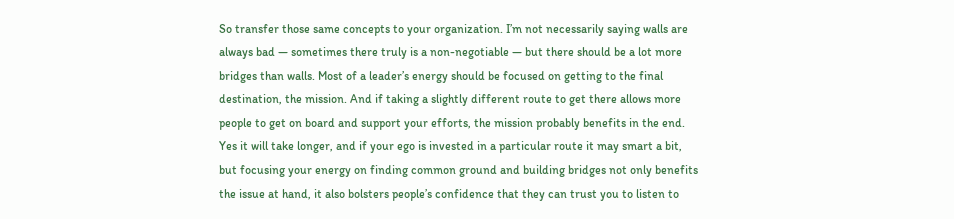So transfer those same concepts to your organization. I’m not necessarily saying walls are always bad — sometimes there truly is a non-negotiable — but there should be a lot more bridges than walls. Most of a leader’s energy should be focused on getting to the final destination, the mission. And if taking a slightly different route to get there allows more people to get on board and support your efforts, the mission probably benefits in the end. Yes it will take longer, and if your ego is invested in a particular route it may smart a bit, but focusing your energy on finding common ground and building bridges not only benefits the issue at hand, it also bolsters people’s confidence that they can trust you to listen to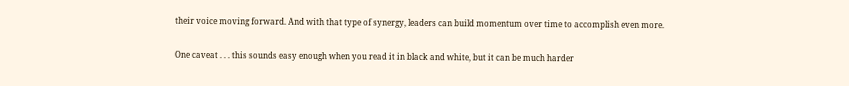their voice moving forward. And with that type of synergy, leaders can build momentum over time to accomplish even more.

One caveat . . . this sounds easy enough when you read it in black and white, but it can be much harder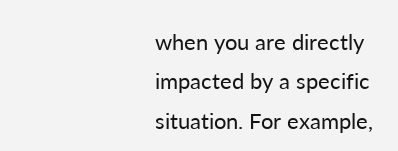when you are directly impacted by a specific situation. For example,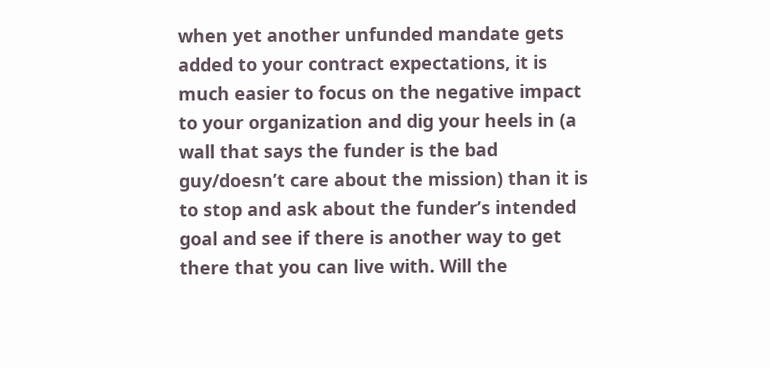when yet another unfunded mandate gets added to your contract expectations, it is much easier to focus on the negative impact to your organization and dig your heels in (a wall that says the funder is the bad guy/doesn’t care about the mission) than it is to stop and ask about the funder’s intended goal and see if there is another way to get there that you can live with. Will the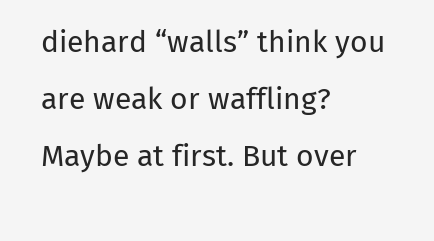diehard “walls” think you are weak or waffling? Maybe at first. But over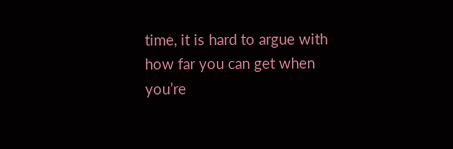time, it is hard to argue with how far you can get when you’re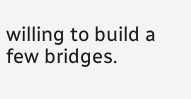willing to build a few bridges.